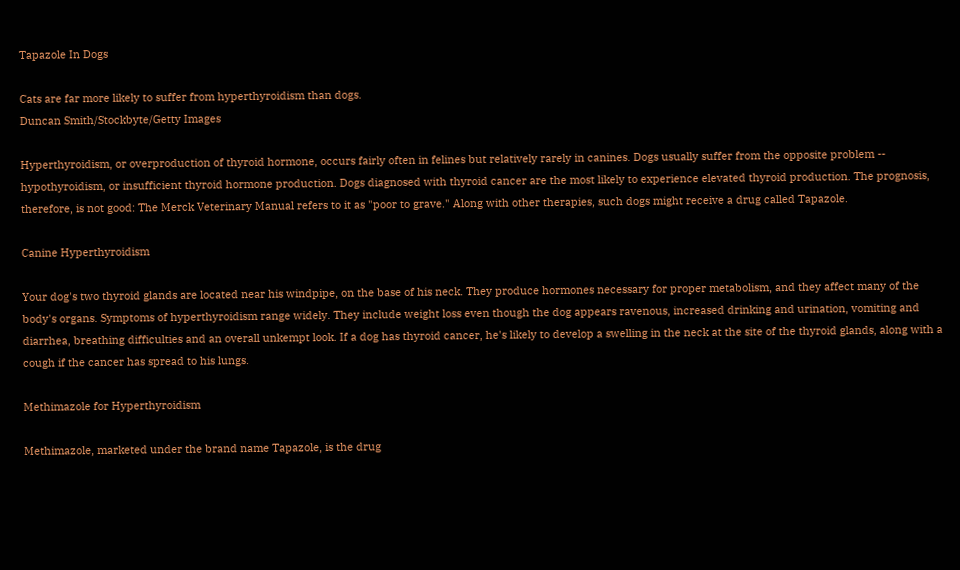Tapazole In Dogs

Cats are far more likely to suffer from hyperthyroidism than dogs.
Duncan Smith/Stockbyte/Getty Images

Hyperthyroidism, or overproduction of thyroid hormone, occurs fairly often in felines but relatively rarely in canines. Dogs usually suffer from the opposite problem -- hypothyroidism, or insufficient thyroid hormone production. Dogs diagnosed with thyroid cancer are the most likely to experience elevated thyroid production. The prognosis, therefore, is not good: The Merck Veterinary Manual refers to it as "poor to grave." Along with other therapies, such dogs might receive a drug called Tapazole.

Canine Hyperthyroidism

Your dog's two thyroid glands are located near his windpipe, on the base of his neck. They produce hormones necessary for proper metabolism, and they affect many of the body's organs. Symptoms of hyperthyroidism range widely. They include weight loss even though the dog appears ravenous, increased drinking and urination, vomiting and diarrhea, breathing difficulties and an overall unkempt look. If a dog has thyroid cancer, he's likely to develop a swelling in the neck at the site of the thyroid glands, along with a cough if the cancer has spread to his lungs.

Methimazole for Hyperthyroidism

Methimazole, marketed under the brand name Tapazole, is the drug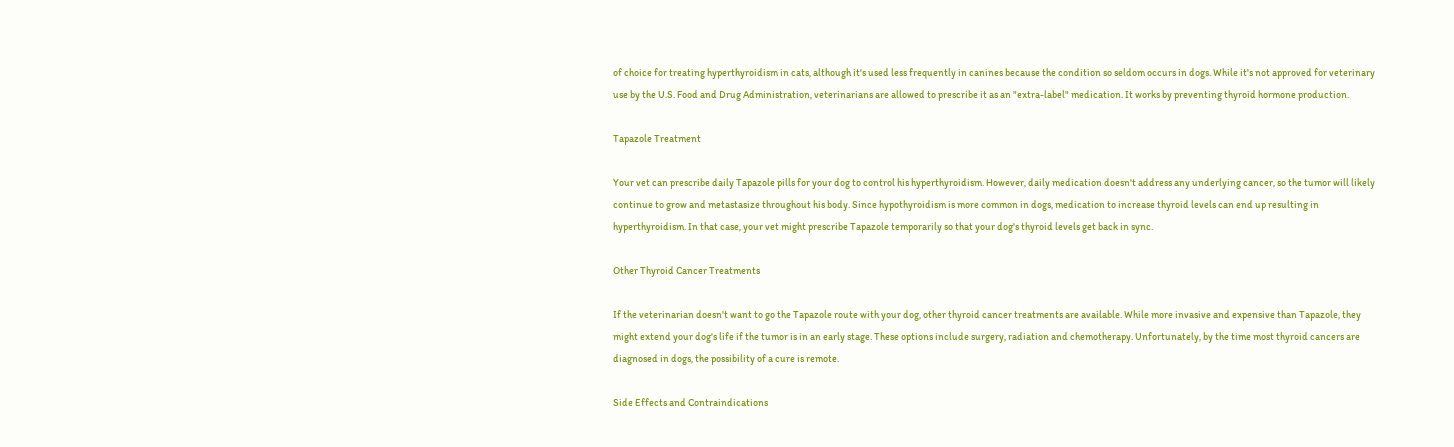of choice for treating hyperthyroidism in cats, although it's used less frequently in canines because the condition so seldom occurs in dogs. While it's not approved for veterinary use by the U.S. Food and Drug Administration, veterinarians are allowed to prescribe it as an "extra-label" medication. It works by preventing thyroid hormone production.

Tapazole Treatment

Your vet can prescribe daily Tapazole pills for your dog to control his hyperthyroidism. However, daily medication doesn't address any underlying cancer, so the tumor will likely continue to grow and metastasize throughout his body. Since hypothyroidism is more common in dogs, medication to increase thyroid levels can end up resulting in hyperthyroidism. In that case, your vet might prescribe Tapazole temporarily so that your dog's thyroid levels get back in sync.

Other Thyroid Cancer Treatments

If the veterinarian doesn't want to go the Tapazole route with your dog, other thyroid cancer treatments are available. While more invasive and expensive than Tapazole, they might extend your dog's life if the tumor is in an early stage. These options include surgery, radiation and chemotherapy. Unfortunately, by the time most thyroid cancers are diagnosed in dogs, the possibility of a cure is remote.

Side Effects and Contraindications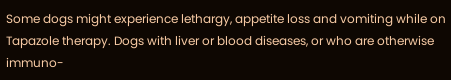Some dogs might experience lethargy, appetite loss and vomiting while on Tapazole therapy. Dogs with liver or blood diseases, or who are otherwise immuno-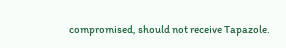compromised, should not receive Tapazole.